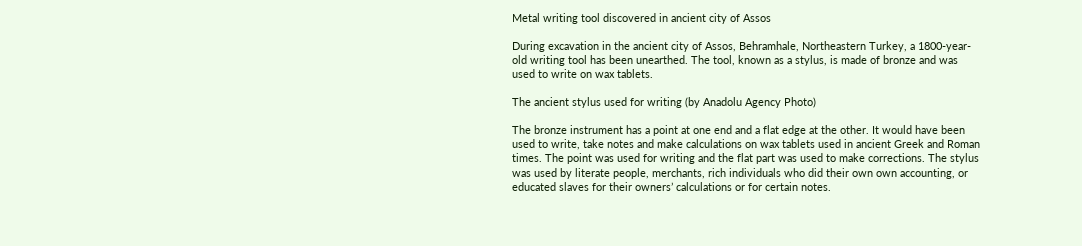Metal writing tool discovered in ancient city of Assos

During excavation in the ancient city of Assos, Behramhale, Northeastern Turkey, a 1800-year-old writing tool has been unearthed. The tool, known as a stylus, is made of bronze and was used to write on wax tablets.

The ancient stylus used for writing (by Anadolu Agency Photo)

The bronze instrument has a point at one end and a flat edge at the other. It would have been used to write, take notes and make calculations on wax tablets used in ancient Greek and Roman times. The point was used for writing and the flat part was used to make corrections. The stylus was used by literate people, merchants, rich individuals who did their own own accounting, or educated slaves for their owners’ calculations or for certain notes.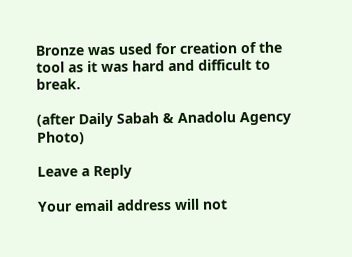Bronze was used for creation of the tool as it was hard and difficult to break.

(after Daily Sabah & Anadolu Agency Photo)

Leave a Reply

Your email address will not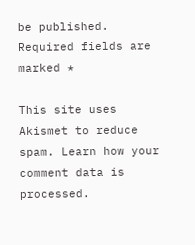be published. Required fields are marked *

This site uses Akismet to reduce spam. Learn how your comment data is processed.